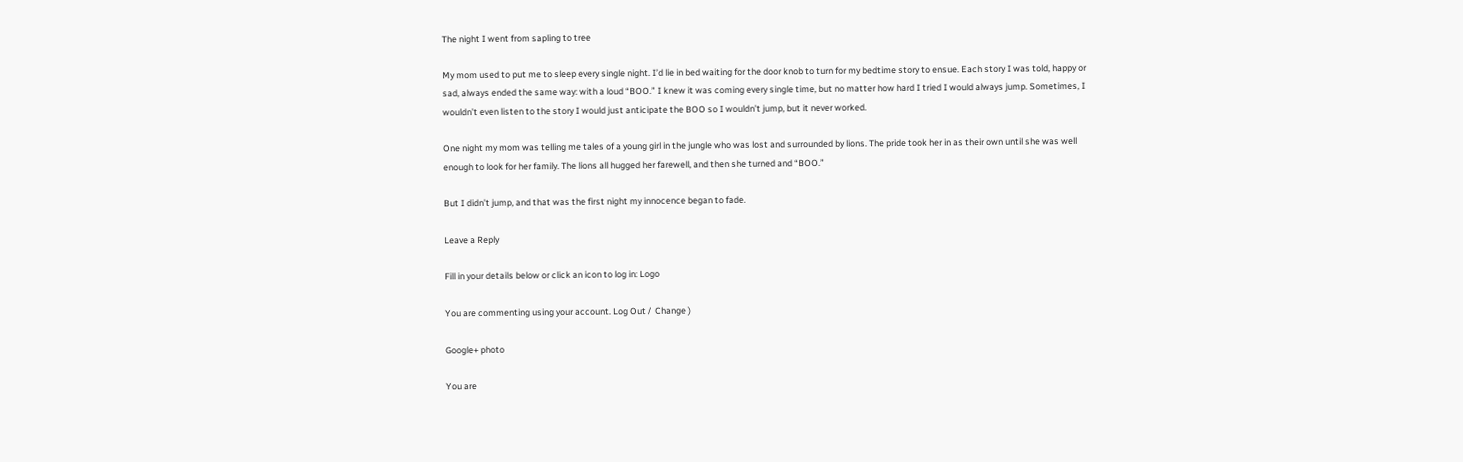The night I went from sapling to tree

My mom used to put me to sleep every single night. I’d lie in bed waiting for the door knob to turn for my bedtime story to ensue. Each story I was told, happy or sad, always ended the same way: with a loud “BOO.” I knew it was coming every single time, but no matter how hard I tried I would always jump. Sometimes, I wouldn’t even listen to the story I would just anticipate the BOO so I wouldn’t jump, but it never worked.

One night my mom was telling me tales of a young girl in the jungle who was lost and surrounded by lions. The pride took her in as their own until she was well enough to look for her family. The lions all hugged her farewell, and then she turned and “BOO.”

But I didn’t jump, and that was the first night my innocence began to fade.

Leave a Reply

Fill in your details below or click an icon to log in: Logo

You are commenting using your account. Log Out /  Change )

Google+ photo

You are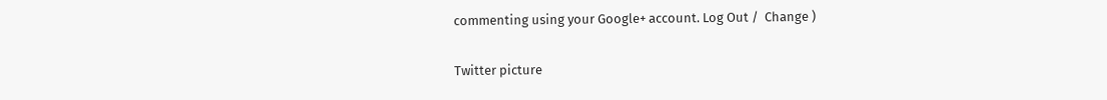commenting using your Google+ account. Log Out /  Change )

Twitter picture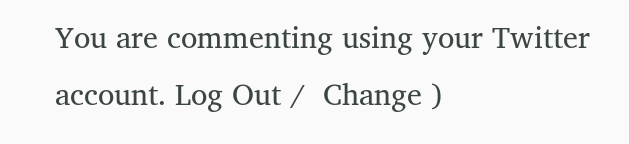You are commenting using your Twitter account. Log Out /  Change )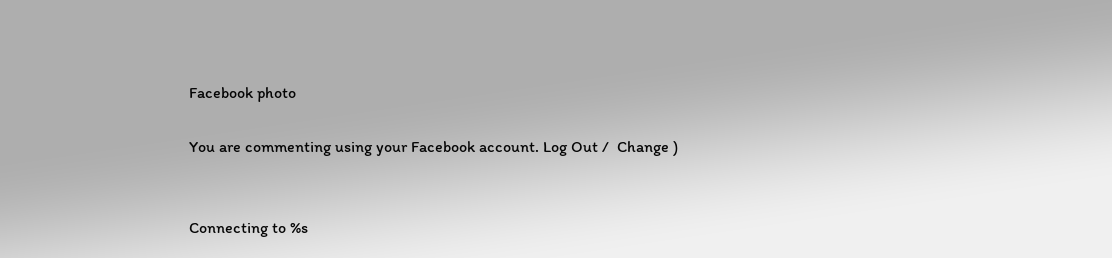Facebook photo

You are commenting using your Facebook account. Log Out /  Change )


Connecting to %s